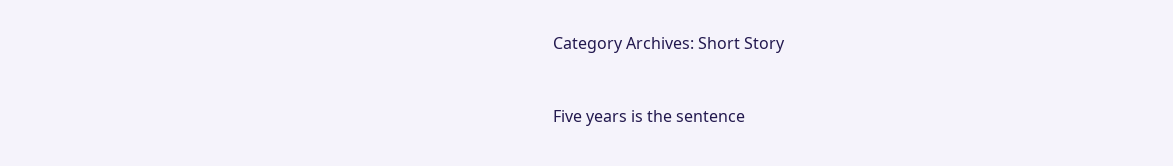Category Archives: Short Story


Five years is the sentence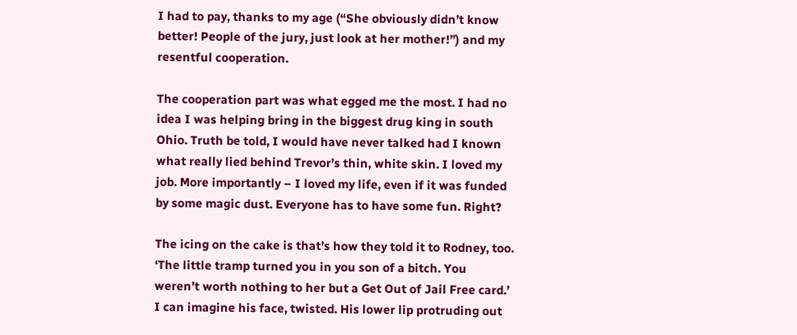I had to pay, thanks to my age (“She obviously didn’t know better! People of the jury, just look at her mother!”) and my resentful cooperation.

The cooperation part was what egged me the most. I had no idea I was helping bring in the biggest drug king in south Ohio. Truth be told, I would have never talked had I known what really lied behind Trevor’s thin, white skin. I loved my job. More importantly – I loved my life, even if it was funded by some magic dust. Everyone has to have some fun. Right?

The icing on the cake is that’s how they told it to Rodney, too. ‘The little tramp turned you in you son of a bitch. You weren’t worth nothing to her but a Get Out of Jail Free card.’ I can imagine his face, twisted. His lower lip protruding out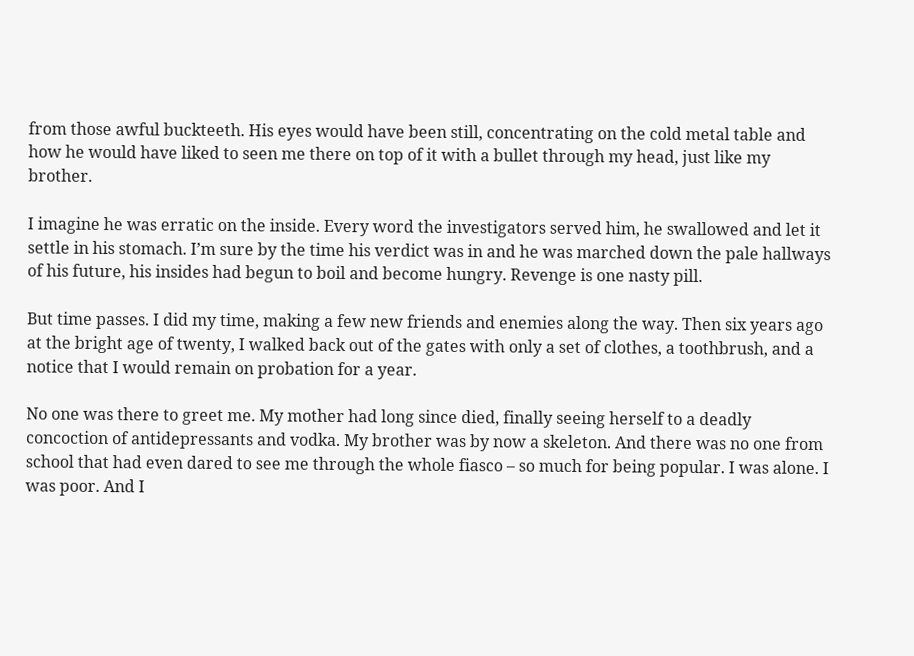from those awful buckteeth. His eyes would have been still, concentrating on the cold metal table and how he would have liked to seen me there on top of it with a bullet through my head, just like my brother.

I imagine he was erratic on the inside. Every word the investigators served him, he swallowed and let it settle in his stomach. I’m sure by the time his verdict was in and he was marched down the pale hallways of his future, his insides had begun to boil and become hungry. Revenge is one nasty pill.

But time passes. I did my time, making a few new friends and enemies along the way. Then six years ago at the bright age of twenty, I walked back out of the gates with only a set of clothes, a toothbrush, and a notice that I would remain on probation for a year.

No one was there to greet me. My mother had long since died, finally seeing herself to a deadly concoction of antidepressants and vodka. My brother was by now a skeleton. And there was no one from school that had even dared to see me through the whole fiasco – so much for being popular. I was alone. I was poor. And I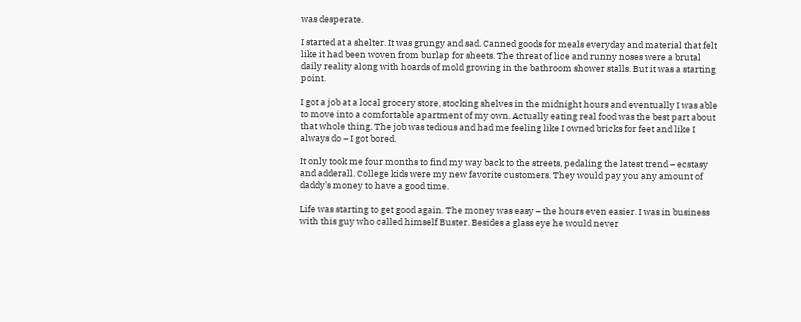was desperate.

I started at a shelter. It was grungy and sad. Canned goods for meals everyday and material that felt like it had been woven from burlap for sheets. The threat of lice and runny noses were a brutal daily reality along with hoards of mold growing in the bathroom shower stalls. But it was a starting point.

I got a job at a local grocery store, stocking shelves in the midnight hours and eventually I was able to move into a comfortable apartment of my own. Actually eating real food was the best part about that whole thing. The job was tedious and had me feeling like I owned bricks for feet and like I always do – I got bored.

It only took me four months to find my way back to the streets, pedaling the latest trend – ecstasy and adderall. College kids were my new favorite customers. They would pay you any amount of daddy’s money to have a good time.

Life was starting to get good again. The money was easy – the hours even easier. I was in business with this guy who called himself Buster. Besides a glass eye he would never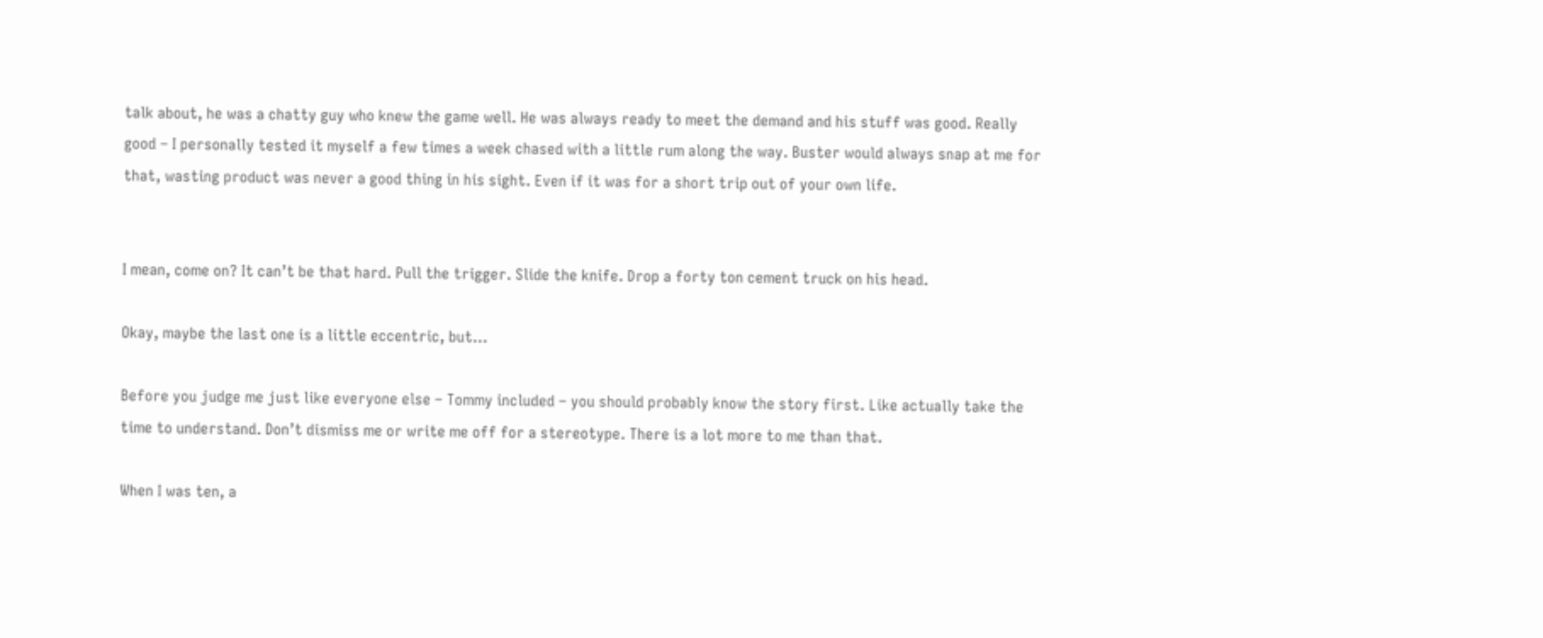talk about, he was a chatty guy who knew the game well. He was always ready to meet the demand and his stuff was good. Really good – I personally tested it myself a few times a week chased with a little rum along the way. Buster would always snap at me for that, wasting product was never a good thing in his sight. Even if it was for a short trip out of your own life.


I mean, come on? It can’t be that hard. Pull the trigger. Slide the knife. Drop a forty ton cement truck on his head.

Okay, maybe the last one is a little eccentric, but…

Before you judge me just like everyone else – Tommy included – you should probably know the story first. Like actually take the time to understand. Don’t dismiss me or write me off for a stereotype. There is a lot more to me than that.

When I was ten, a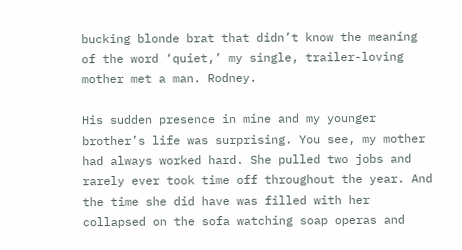bucking blonde brat that didn’t know the meaning of the word ‘quiet,’ my single, trailer-loving mother met a man. Rodney.

His sudden presence in mine and my younger brother’s life was surprising. You see, my mother had always worked hard. She pulled two jobs and rarely ever took time off throughout the year. And the time she did have was filled with her collapsed on the sofa watching soap operas and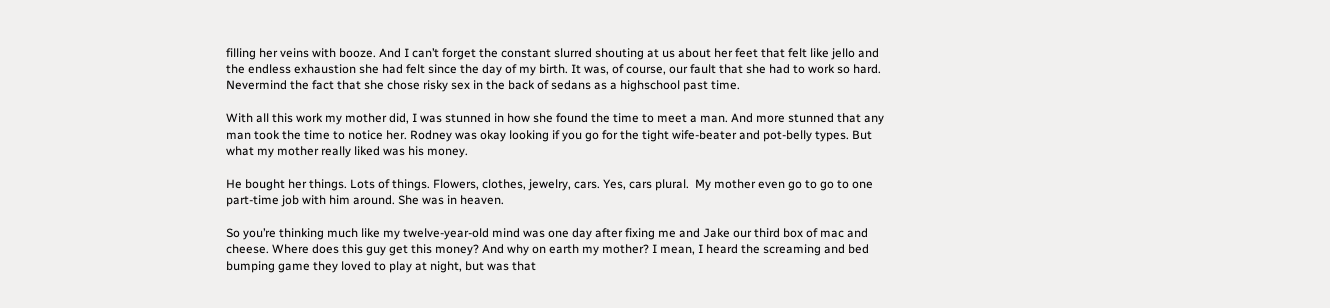filling her veins with booze. And I can’t forget the constant slurred shouting at us about her feet that felt like jello and the endless exhaustion she had felt since the day of my birth. It was, of course, our fault that she had to work so hard. Nevermind the fact that she chose risky sex in the back of sedans as a highschool past time.

With all this work my mother did, I was stunned in how she found the time to meet a man. And more stunned that any man took the time to notice her. Rodney was okay looking if you go for the tight wife-beater and pot-belly types. But what my mother really liked was his money.

He bought her things. Lots of things. Flowers, clothes, jewelry, cars. Yes, cars plural.  My mother even go to go to one part-time job with him around. She was in heaven.

So you’re thinking much like my twelve-year-old mind was one day after fixing me and Jake our third box of mac and cheese. Where does this guy get this money? And why on earth my mother? I mean, I heard the screaming and bed bumping game they loved to play at night, but was that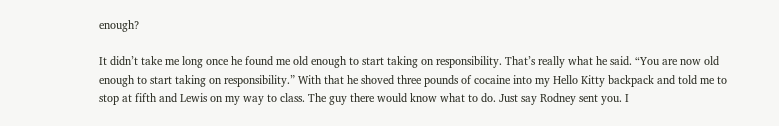enough?

It didn’t take me long once he found me old enough to start taking on responsibility. That’s really what he said. “You are now old enough to start taking on responsibility.” With that he shoved three pounds of cocaine into my Hello Kitty backpack and told me to stop at fifth and Lewis on my way to class. The guy there would know what to do. Just say Rodney sent you. I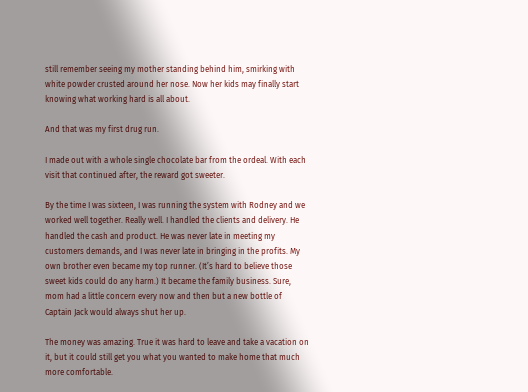still remember seeing my mother standing behind him, smirking with white powder crusted around her nose. Now her kids may finally start knowing what working hard is all about.

And that was my first drug run.

I made out with a whole single chocolate bar from the ordeal. With each visit that continued after, the reward got sweeter.

By the time I was sixteen, I was running the system with Rodney and we worked well together. Really well. I handled the clients and delivery. He handled the cash and product. He was never late in meeting my customers demands, and I was never late in bringing in the profits. My own brother even became my top runner. (It’s hard to believe those sweet kids could do any harm.) It became the family business. Sure, mom had a little concern every now and then but a new bottle of Captain Jack would always shut her up.

The money was amazing. True it was hard to leave and take a vacation on it, but it could still get you what you wanted to make home that much more comfortable.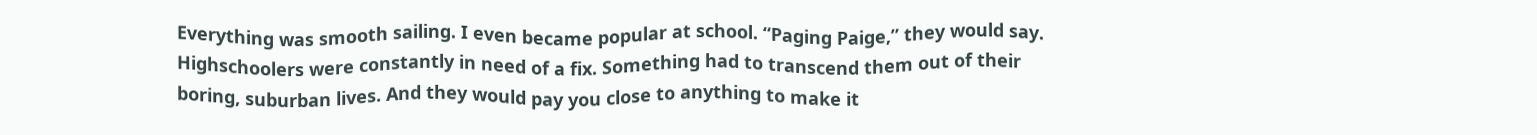Everything was smooth sailing. I even became popular at school. “Paging Paige,” they would say. Highschoolers were constantly in need of a fix. Something had to transcend them out of their boring, suburban lives. And they would pay you close to anything to make it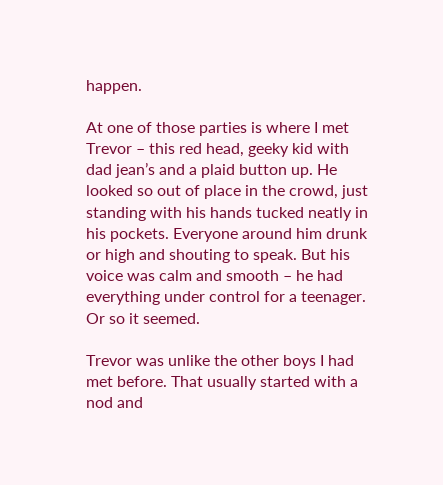happen.

At one of those parties is where I met Trevor – this red head, geeky kid with dad jean’s and a plaid button up. He looked so out of place in the crowd, just standing with his hands tucked neatly in his pockets. Everyone around him drunk or high and shouting to speak. But his voice was calm and smooth – he had everything under control for a teenager. Or so it seemed.

Trevor was unlike the other boys I had met before. That usually started with a nod and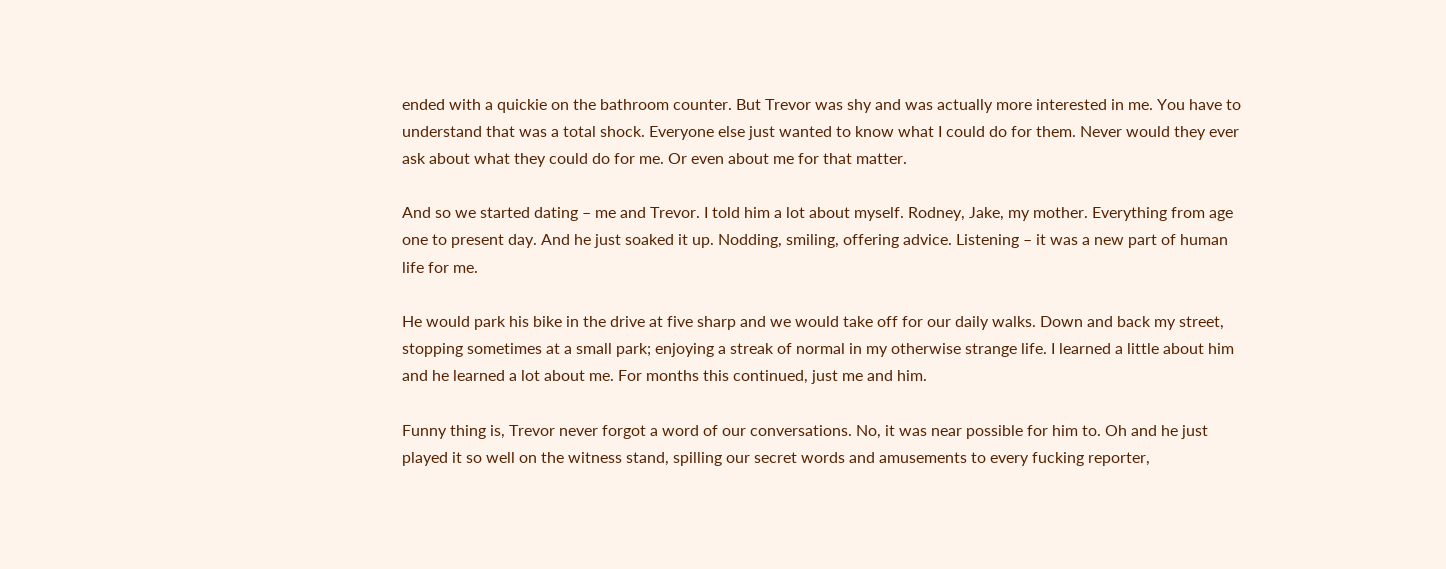ended with a quickie on the bathroom counter. But Trevor was shy and was actually more interested in me. You have to understand that was a total shock. Everyone else just wanted to know what I could do for them. Never would they ever ask about what they could do for me. Or even about me for that matter.

And so we started dating – me and Trevor. I told him a lot about myself. Rodney, Jake, my mother. Everything from age one to present day. And he just soaked it up. Nodding, smiling, offering advice. Listening – it was a new part of human life for me.

He would park his bike in the drive at five sharp and we would take off for our daily walks. Down and back my street, stopping sometimes at a small park; enjoying a streak of normal in my otherwise strange life. I learned a little about him and he learned a lot about me. For months this continued, just me and him.

Funny thing is, Trevor never forgot a word of our conversations. No, it was near possible for him to. Oh and he just played it so well on the witness stand, spilling our secret words and amusements to every fucking reporter,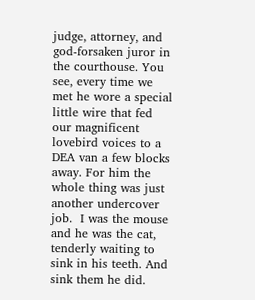judge, attorney, and god-forsaken juror in the courthouse. You see, every time we met he wore a special little wire that fed our magnificent lovebird voices to a DEA van a few blocks away. For him the whole thing was just another undercover job.  I was the mouse and he was the cat, tenderly waiting to sink in his teeth. And sink them he did.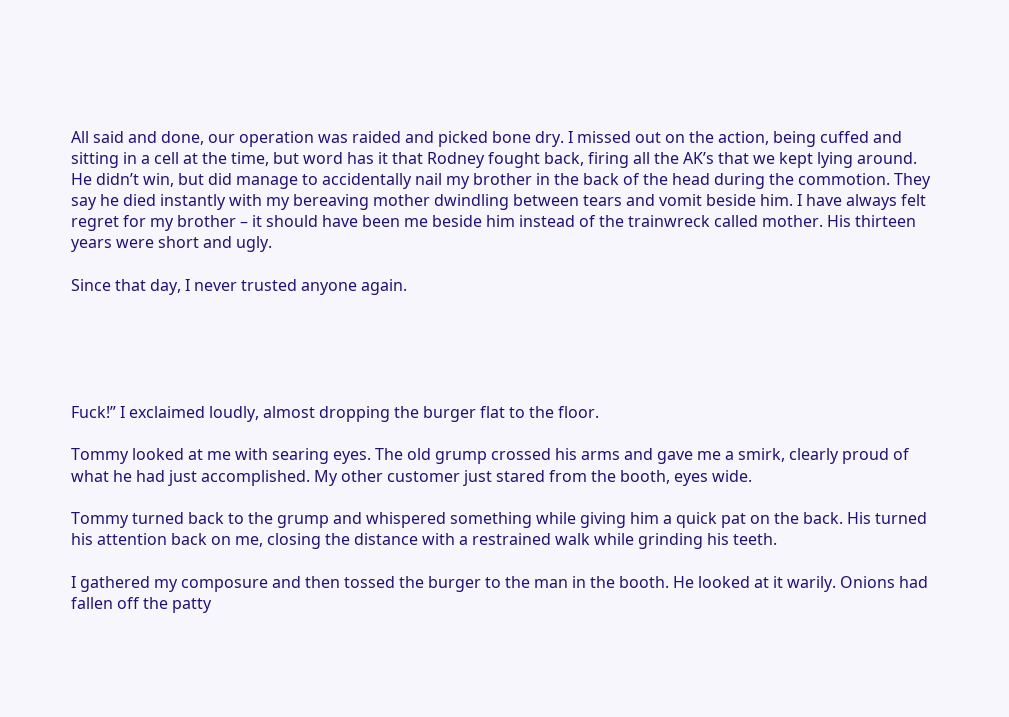All said and done, our operation was raided and picked bone dry. I missed out on the action, being cuffed and sitting in a cell at the time, but word has it that Rodney fought back, firing all the AK’s that we kept lying around. He didn’t win, but did manage to accidentally nail my brother in the back of the head during the commotion. They say he died instantly with my bereaving mother dwindling between tears and vomit beside him. I have always felt regret for my brother – it should have been me beside him instead of the trainwreck called mother. His thirteen years were short and ugly.

Since that day, I never trusted anyone again.





Fuck!” I exclaimed loudly, almost dropping the burger flat to the floor.

Tommy looked at me with searing eyes. The old grump crossed his arms and gave me a smirk, clearly proud of what he had just accomplished. My other customer just stared from the booth, eyes wide.

Tommy turned back to the grump and whispered something while giving him a quick pat on the back. His turned his attention back on me, closing the distance with a restrained walk while grinding his teeth.

I gathered my composure and then tossed the burger to the man in the booth. He looked at it warily. Onions had fallen off the patty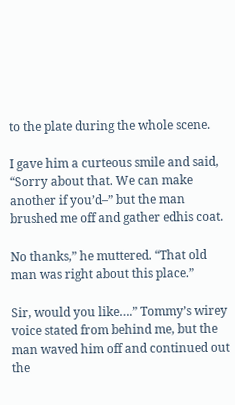to the plate during the whole scene.

I gave him a curteous smile and said, “Sorry about that. We can make another if you’d–” but the man brushed me off and gather edhis coat.

No thanks,” he muttered. “That old man was right about this place.”

Sir, would you like….” Tommy’s wirey voice stated from behind me, but the man waved him off and continued out the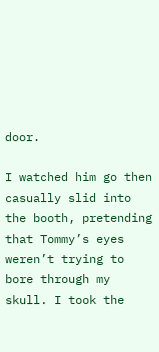door.

I watched him go then casually slid into the booth, pretending that Tommy’s eyes weren’t trying to bore through my skull. I took the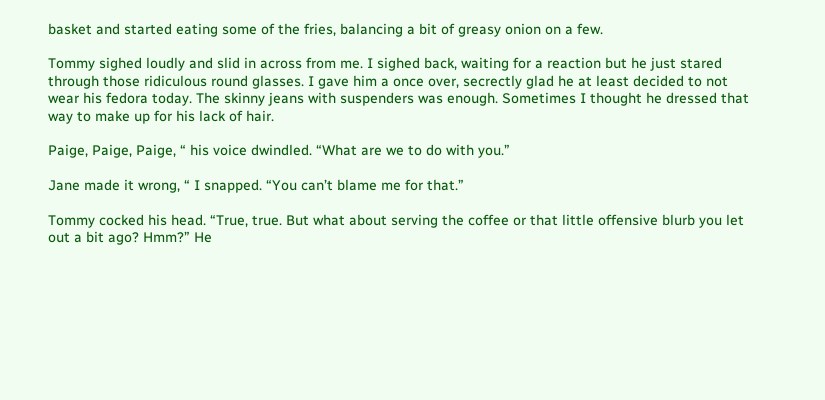basket and started eating some of the fries, balancing a bit of greasy onion on a few.

Tommy sighed loudly and slid in across from me. I sighed back, waiting for a reaction but he just stared through those ridiculous round glasses. I gave him a once over, secrectly glad he at least decided to not wear his fedora today. The skinny jeans with suspenders was enough. Sometimes I thought he dressed that way to make up for his lack of hair.

Paige, Paige, Paige, “ his voice dwindled. “What are we to do with you.”

Jane made it wrong, “ I snapped. “You can’t blame me for that.”

Tommy cocked his head. “True, true. But what about serving the coffee or that little offensive blurb you let out a bit ago? Hmm?” He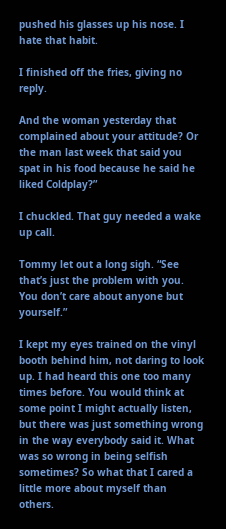pushed his glasses up his nose. I hate that habit.

I finished off the fries, giving no reply.

And the woman yesterday that complained about your attitude? Or the man last week that said you spat in his food because he said he liked Coldplay?”

I chuckled. That guy needed a wake up call.

Tommy let out a long sigh. “See that’s just the problem with you. You don’t care about anyone but yourself.”

I kept my eyes trained on the vinyl booth behind him, not daring to look up. I had heard this one too many times before. You would think at some point I might actually listen, but there was just something wrong in the way everybody said it. What was so wrong in being selfish sometimes? So what that I cared a little more about myself than others.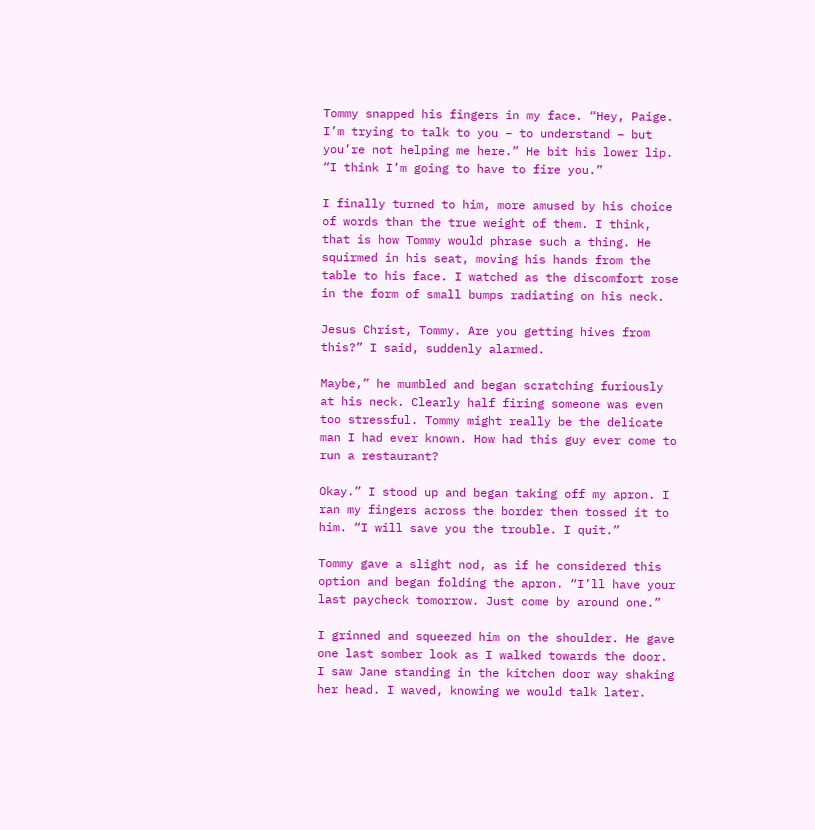Tommy snapped his fingers in my face. “Hey, Paige. I’m trying to talk to you – to understand – but you’re not helping me here.” He bit his lower lip. “I think I’m going to have to fire you.”

I finally turned to him, more amused by his choice of words than the true weight of them. I think, that is how Tommy would phrase such a thing. He squirmed in his seat, moving his hands from the table to his face. I watched as the discomfort rose in the form of small bumps radiating on his neck.

Jesus Christ, Tommy. Are you getting hives from this?” I said, suddenly alarmed.

Maybe,” he mumbled and began scratching furiously at his neck. Clearly half firing someone was even too stressful. Tommy might really be the delicate man I had ever known. How had this guy ever come to run a restaurant?

Okay.” I stood up and began taking off my apron. I ran my fingers across the border then tossed it to him. “I will save you the trouble. I quit.”

Tommy gave a slight nod, as if he considered this option and began folding the apron. “I’ll have your last paycheck tomorrow. Just come by around one.”

I grinned and squeezed him on the shoulder. He gave one last somber look as I walked towards the door. I saw Jane standing in the kitchen door way shaking her head. I waved, knowing we would talk later.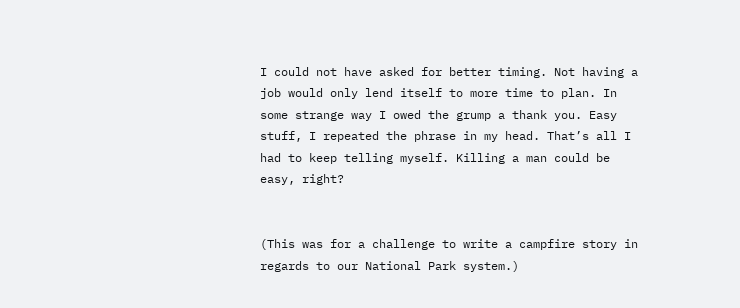I could not have asked for better timing. Not having a job would only lend itself to more time to plan. In some strange way I owed the grump a thank you. Easy stuff, I repeated the phrase in my head. That’s all I had to keep telling myself. Killing a man could be easy, right?


(This was for a challenge to write a campfire story in regards to our National Park system.)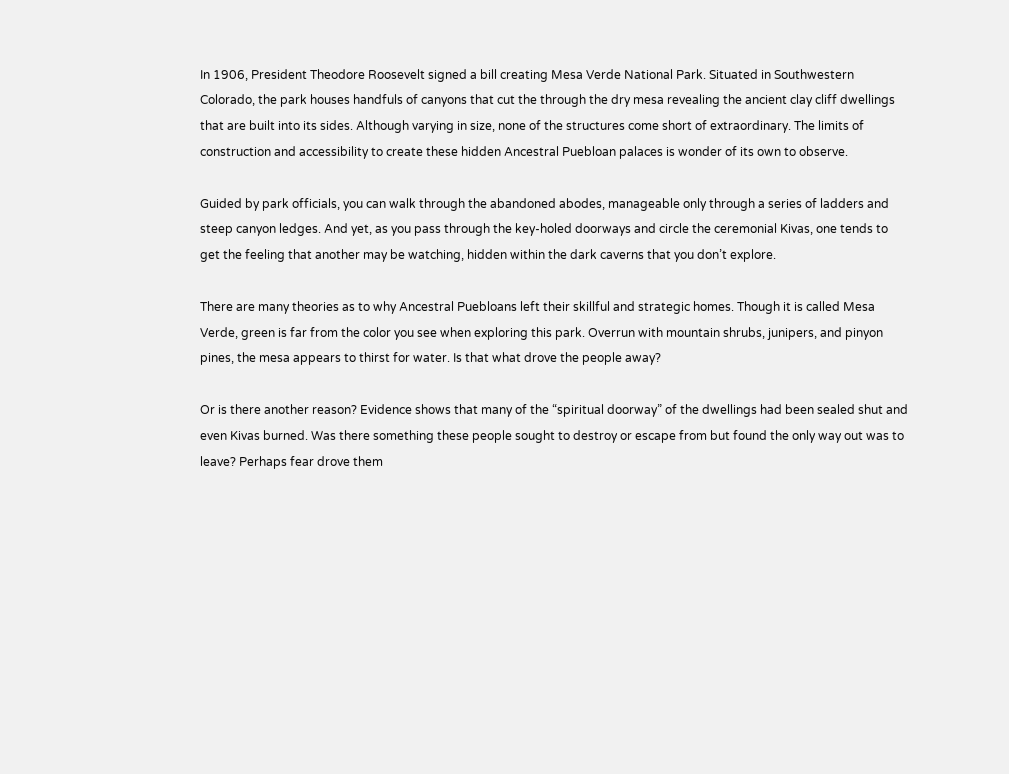In 1906, President Theodore Roosevelt signed a bill creating Mesa Verde National Park. Situated in Southwestern Colorado, the park houses handfuls of canyons that cut the through the dry mesa revealing the ancient clay cliff dwellings that are built into its sides. Although varying in size, none of the structures come short of extraordinary. The limits of construction and accessibility to create these hidden Ancestral Puebloan palaces is wonder of its own to observe.

Guided by park officials, you can walk through the abandoned abodes, manageable only through a series of ladders and steep canyon ledges. And yet, as you pass through the key-holed doorways and circle the ceremonial Kivas, one tends to get the feeling that another may be watching, hidden within the dark caverns that you don’t explore.

There are many theories as to why Ancestral Puebloans left their skillful and strategic homes. Though it is called Mesa Verde, green is far from the color you see when exploring this park. Overrun with mountain shrubs, junipers, and pinyon pines, the mesa appears to thirst for water. Is that what drove the people away?

Or is there another reason? Evidence shows that many of the “spiritual doorway” of the dwellings had been sealed shut and even Kivas burned. Was there something these people sought to destroy or escape from but found the only way out was to leave? Perhaps fear drove them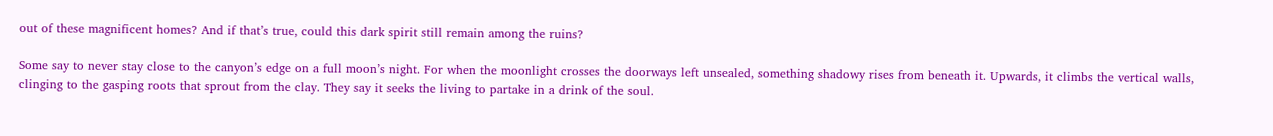out of these magnificent homes? And if that’s true, could this dark spirit still remain among the ruins?

Some say to never stay close to the canyon’s edge on a full moon’s night. For when the moonlight crosses the doorways left unsealed, something shadowy rises from beneath it. Upwards, it climbs the vertical walls, clinging to the gasping roots that sprout from the clay. They say it seeks the living to partake in a drink of the soul.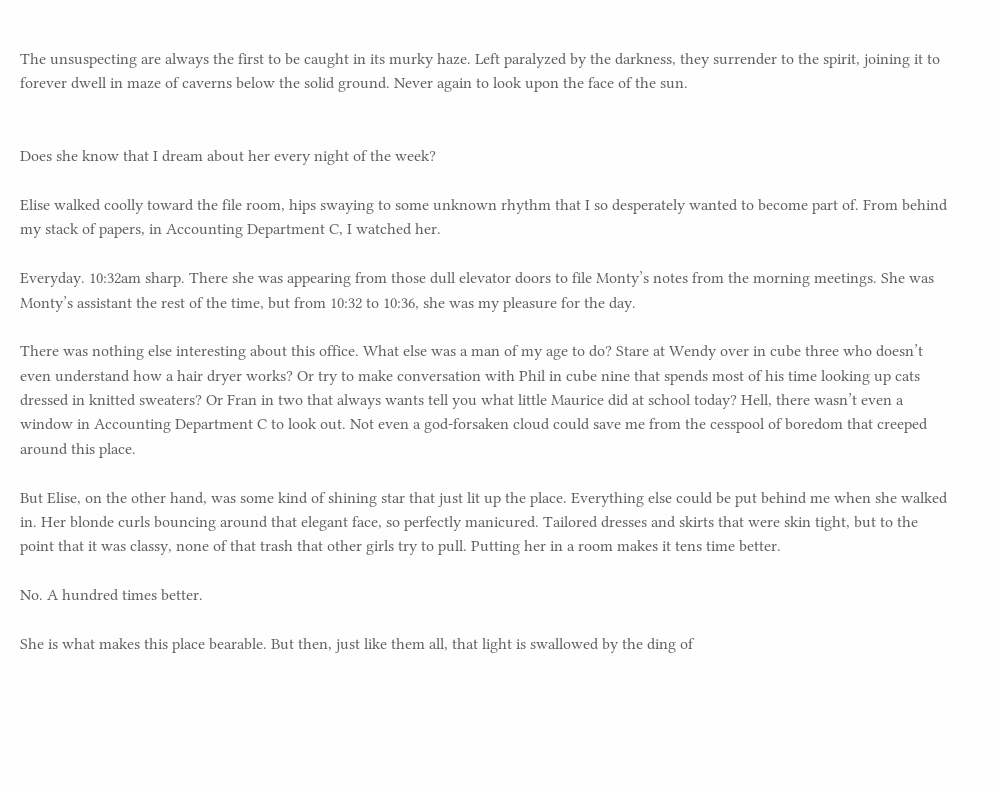The unsuspecting are always the first to be caught in its murky haze. Left paralyzed by the darkness, they surrender to the spirit, joining it to forever dwell in maze of caverns below the solid ground. Never again to look upon the face of the sun.


Does she know that I dream about her every night of the week?

Elise walked coolly toward the file room, hips swaying to some unknown rhythm that I so desperately wanted to become part of. From behind my stack of papers, in Accounting Department C, I watched her.

Everyday. 10:32am sharp. There she was appearing from those dull elevator doors to file Monty’s notes from the morning meetings. She was Monty’s assistant the rest of the time, but from 10:32 to 10:36, she was my pleasure for the day.

There was nothing else interesting about this office. What else was a man of my age to do? Stare at Wendy over in cube three who doesn’t even understand how a hair dryer works? Or try to make conversation with Phil in cube nine that spends most of his time looking up cats dressed in knitted sweaters? Or Fran in two that always wants tell you what little Maurice did at school today? Hell, there wasn’t even a window in Accounting Department C to look out. Not even a god-forsaken cloud could save me from the cesspool of boredom that creeped around this place.

But Elise, on the other hand, was some kind of shining star that just lit up the place. Everything else could be put behind me when she walked in. Her blonde curls bouncing around that elegant face, so perfectly manicured. Tailored dresses and skirts that were skin tight, but to the point that it was classy, none of that trash that other girls try to pull. Putting her in a room makes it tens time better.

No. A hundred times better.

She is what makes this place bearable. But then, just like them all, that light is swallowed by the ding of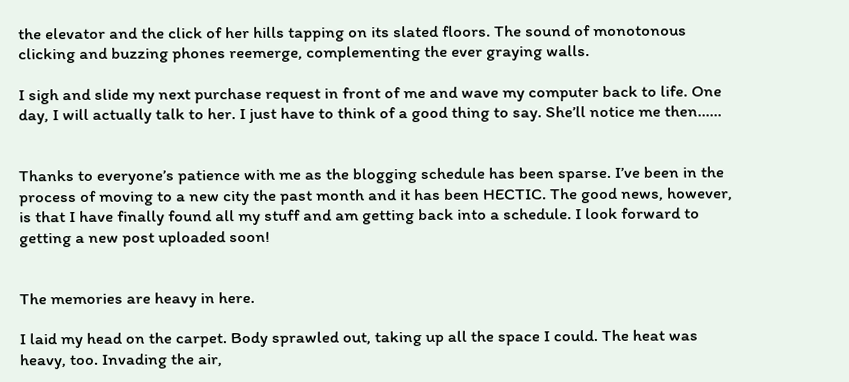the elevator and the click of her hills tapping on its slated floors. The sound of monotonous clicking and buzzing phones reemerge, complementing the ever graying walls.

I sigh and slide my next purchase request in front of me and wave my computer back to life. One day, I will actually talk to her. I just have to think of a good thing to say. She’ll notice me then……


Thanks to everyone’s patience with me as the blogging schedule has been sparse. I’ve been in the process of moving to a new city the past month and it has been HECTIC. The good news, however, is that I have finally found all my stuff and am getting back into a schedule. I look forward to getting a new post uploaded soon!


The memories are heavy in here.

I laid my head on the carpet. Body sprawled out, taking up all the space I could. The heat was heavy, too. Invading the air,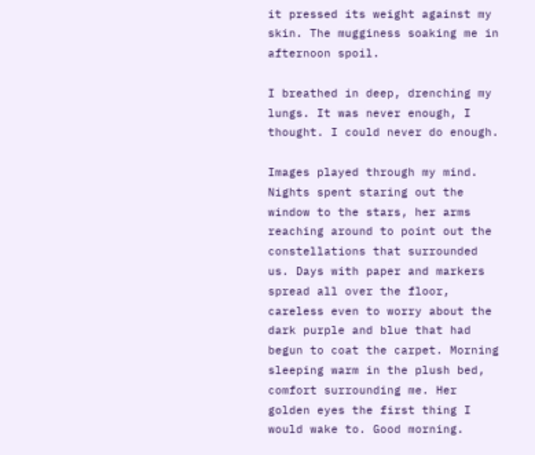it pressed its weight against my skin. The mugginess soaking me in afternoon spoil.

I breathed in deep, drenching my lungs. It was never enough, I thought. I could never do enough.

Images played through my mind. Nights spent staring out the window to the stars, her arms reaching around to point out the constellations that surrounded us. Days with paper and markers spread all over the floor, careless even to worry about the dark purple and blue that had begun to coat the carpet. Morning sleeping warm in the plush bed, comfort surrounding me. Her golden eyes the first thing I would wake to. Good morning.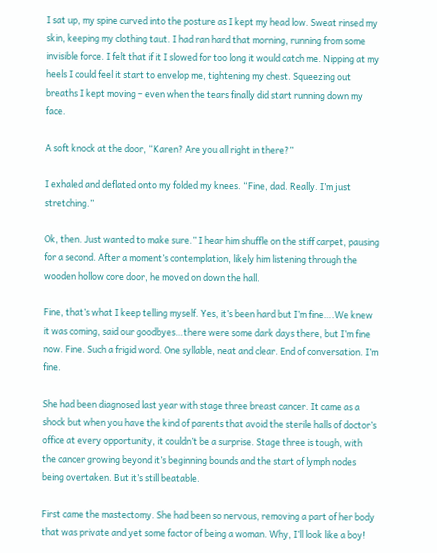I sat up, my spine curved into the posture as I kept my head low. Sweat rinsed my skin, keeping my clothing taut. I had ran hard that morning, running from some invisible force. I felt that if it I slowed for too long it would catch me. Nipping at my heels I could feel it start to envelop me, tightening my chest. Squeezing out breaths I kept moving – even when the tears finally did start running down my face.

A soft knock at the door, “Karen? Are you all right in there?”

I exhaled and deflated onto my folded my knees. “Fine, dad. Really. I’m just stretching.”

Ok, then. Just wanted to make sure.” I hear him shuffle on the stiff carpet, pausing for a second. After a moment’s contemplation, likely him listening through the wooden hollow core door, he moved on down the hall.

Fine, that’s what I keep telling myself. Yes, it’s been hard but I’m fine….We knew it was coming, said our goodbyes…there were some dark days there, but I’m fine now. Fine. Such a frigid word. One syllable, neat and clear. End of conversation. I’m fine.

She had been diagnosed last year with stage three breast cancer. It came as a shock but when you have the kind of parents that avoid the sterile halls of doctor’s office at every opportunity, it couldn’t be a surprise. Stage three is tough, with the cancer growing beyond it’s beginning bounds and the start of lymph nodes being overtaken. But it’s still beatable.

First came the mastectomy. She had been so nervous, removing a part of her body that was private and yet some factor of being a woman. Why, I’ll look like a boy!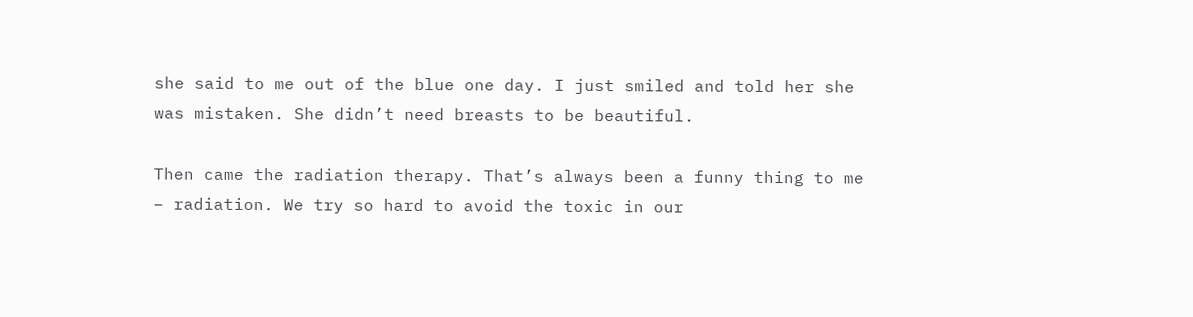she said to me out of the blue one day. I just smiled and told her she was mistaken. She didn’t need breasts to be beautiful.

Then came the radiation therapy. That’s always been a funny thing to me – radiation. We try so hard to avoid the toxic in our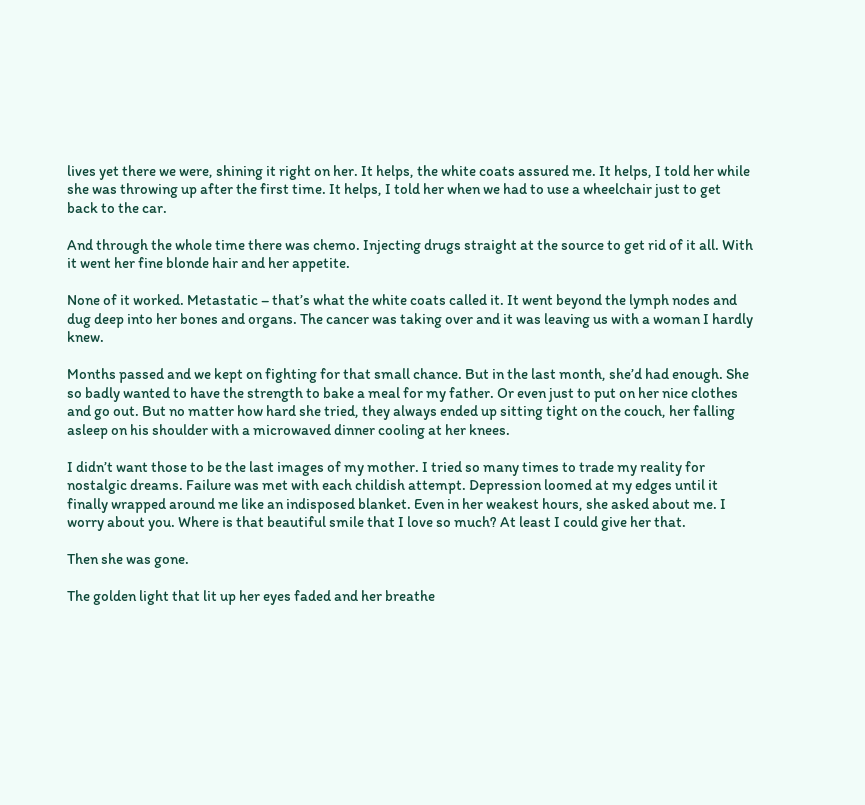lives yet there we were, shining it right on her. It helps, the white coats assured me. It helps, I told her while she was throwing up after the first time. It helps, I told her when we had to use a wheelchair just to get back to the car.

And through the whole time there was chemo. Injecting drugs straight at the source to get rid of it all. With it went her fine blonde hair and her appetite.

None of it worked. Metastatic – that’s what the white coats called it. It went beyond the lymph nodes and dug deep into her bones and organs. The cancer was taking over and it was leaving us with a woman I hardly knew.

Months passed and we kept on fighting for that small chance. But in the last month, she’d had enough. She so badly wanted to have the strength to bake a meal for my father. Or even just to put on her nice clothes and go out. But no matter how hard she tried, they always ended up sitting tight on the couch, her falling asleep on his shoulder with a microwaved dinner cooling at her knees.

I didn’t want those to be the last images of my mother. I tried so many times to trade my reality for nostalgic dreams. Failure was met with each childish attempt. Depression loomed at my edges until it finally wrapped around me like an indisposed blanket. Even in her weakest hours, she asked about me. I worry about you. Where is that beautiful smile that I love so much? At least I could give her that.

Then she was gone.

The golden light that lit up her eyes faded and her breathe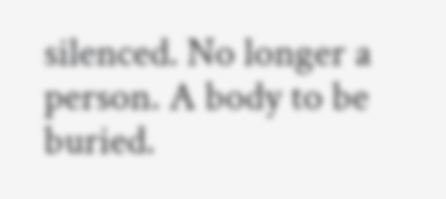silenced. No longer a person. A body to be buried.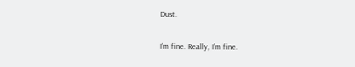Dust.

I’m fine. Really, I’m fine.